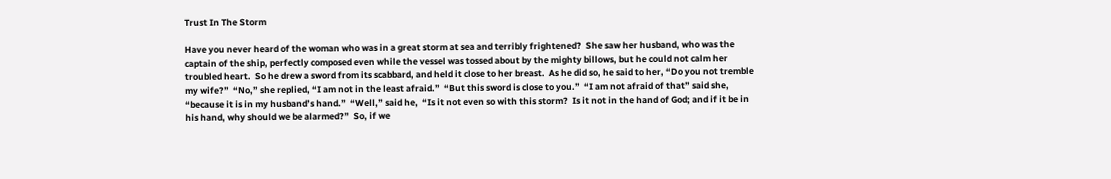Trust In The Storm

Have you never heard of the woman who was in a great storm at sea and terribly frightened?  She saw her husband, who was the captain of the ship, perfectly composed even while the vessel was tossed about by the mighty billows, but he could not calm her troubled heart.  So he drew a sword from its scabbard, and held it close to her breast.  As he did so, he said to her, “Do you not tremble my wife?”  “No,” she replied, “I am not in the least afraid.”  “But this sword is close to you.”  “I am not afraid of that” said she, “because it is in my husband’s hand.”  “Well,” said he,  “Is it not even so with this storm?  Is it not in the hand of God; and if it be in his hand, why should we be alarmed?”  So, if we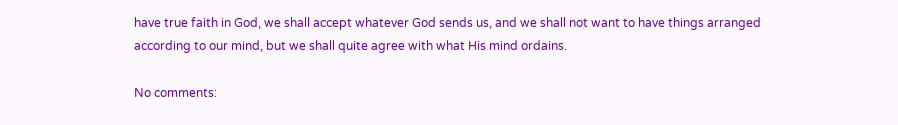have true faith in God, we shall accept whatever God sends us, and we shall not want to have things arranged according to our mind, but we shall quite agree with what His mind ordains.

No comments: